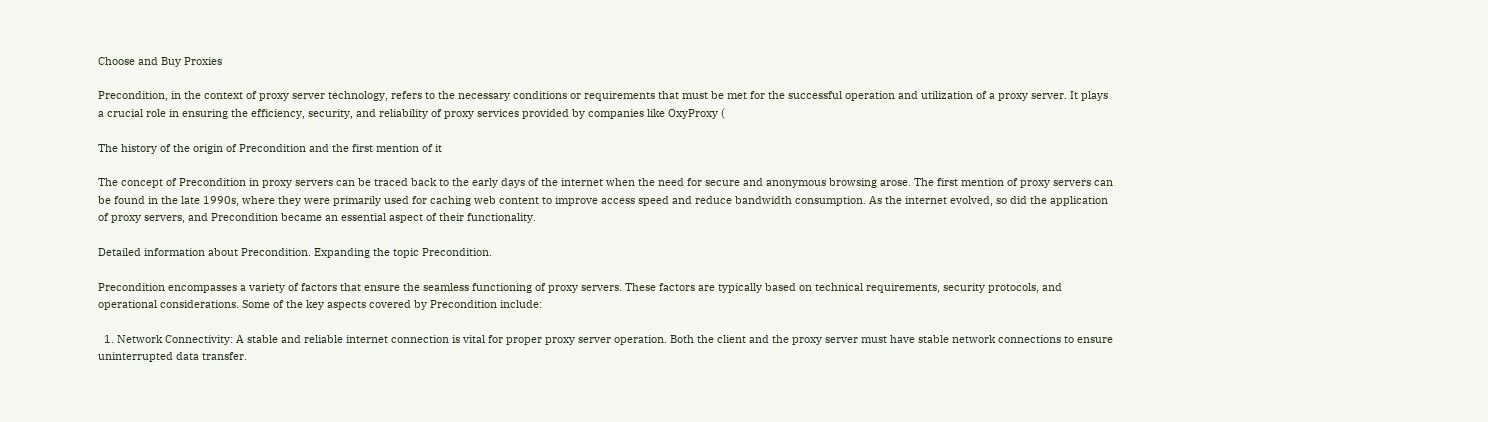Choose and Buy Proxies

Precondition, in the context of proxy server technology, refers to the necessary conditions or requirements that must be met for the successful operation and utilization of a proxy server. It plays a crucial role in ensuring the efficiency, security, and reliability of proxy services provided by companies like OxyProxy (

The history of the origin of Precondition and the first mention of it

The concept of Precondition in proxy servers can be traced back to the early days of the internet when the need for secure and anonymous browsing arose. The first mention of proxy servers can be found in the late 1990s, where they were primarily used for caching web content to improve access speed and reduce bandwidth consumption. As the internet evolved, so did the application of proxy servers, and Precondition became an essential aspect of their functionality.

Detailed information about Precondition. Expanding the topic Precondition.

Precondition encompasses a variety of factors that ensure the seamless functioning of proxy servers. These factors are typically based on technical requirements, security protocols, and operational considerations. Some of the key aspects covered by Precondition include:

  1. Network Connectivity: A stable and reliable internet connection is vital for proper proxy server operation. Both the client and the proxy server must have stable network connections to ensure uninterrupted data transfer.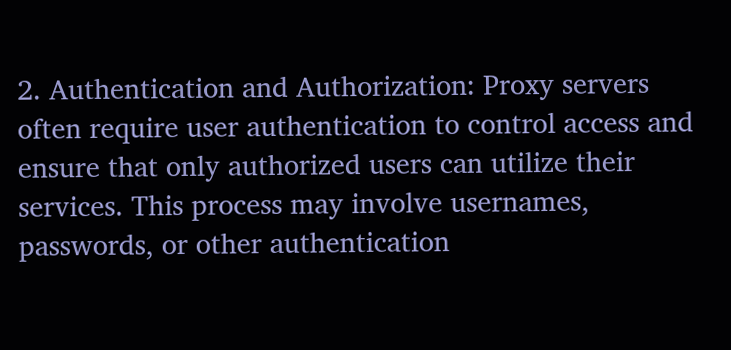2. Authentication and Authorization: Proxy servers often require user authentication to control access and ensure that only authorized users can utilize their services. This process may involve usernames, passwords, or other authentication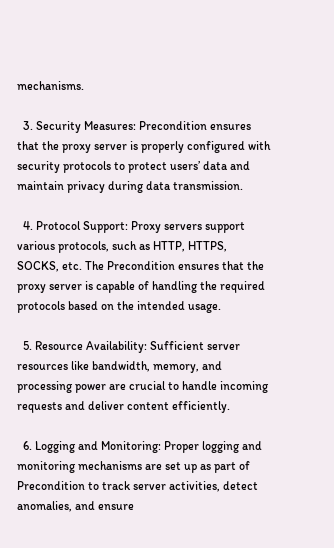mechanisms.

  3. Security Measures: Precondition ensures that the proxy server is properly configured with security protocols to protect users’ data and maintain privacy during data transmission.

  4. Protocol Support: Proxy servers support various protocols, such as HTTP, HTTPS, SOCKS, etc. The Precondition ensures that the proxy server is capable of handling the required protocols based on the intended usage.

  5. Resource Availability: Sufficient server resources like bandwidth, memory, and processing power are crucial to handle incoming requests and deliver content efficiently.

  6. Logging and Monitoring: Proper logging and monitoring mechanisms are set up as part of Precondition to track server activities, detect anomalies, and ensure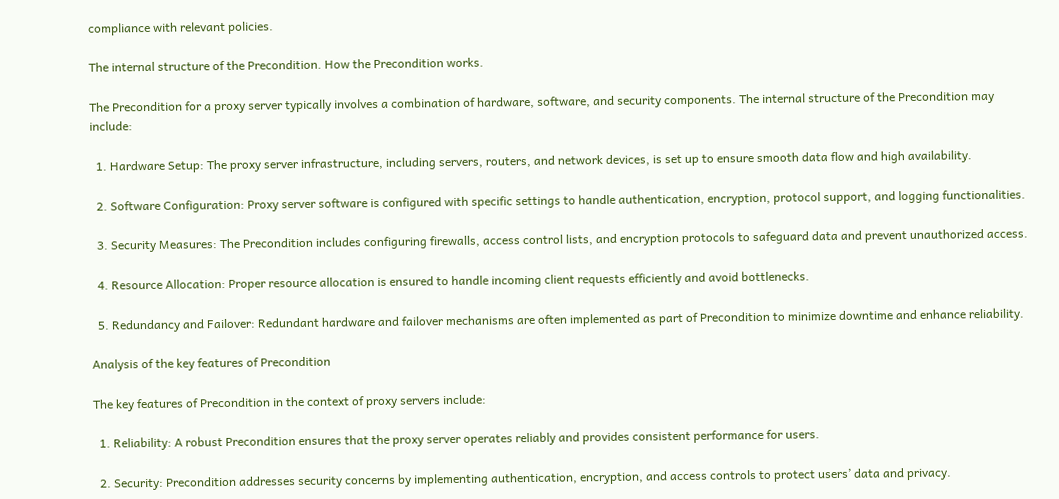compliance with relevant policies.

The internal structure of the Precondition. How the Precondition works.

The Precondition for a proxy server typically involves a combination of hardware, software, and security components. The internal structure of the Precondition may include:

  1. Hardware Setup: The proxy server infrastructure, including servers, routers, and network devices, is set up to ensure smooth data flow and high availability.

  2. Software Configuration: Proxy server software is configured with specific settings to handle authentication, encryption, protocol support, and logging functionalities.

  3. Security Measures: The Precondition includes configuring firewalls, access control lists, and encryption protocols to safeguard data and prevent unauthorized access.

  4. Resource Allocation: Proper resource allocation is ensured to handle incoming client requests efficiently and avoid bottlenecks.

  5. Redundancy and Failover: Redundant hardware and failover mechanisms are often implemented as part of Precondition to minimize downtime and enhance reliability.

Analysis of the key features of Precondition

The key features of Precondition in the context of proxy servers include:

  1. Reliability: A robust Precondition ensures that the proxy server operates reliably and provides consistent performance for users.

  2. Security: Precondition addresses security concerns by implementing authentication, encryption, and access controls to protect users’ data and privacy.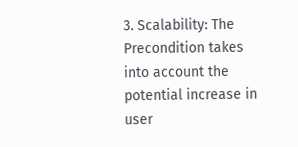3. Scalability: The Precondition takes into account the potential increase in user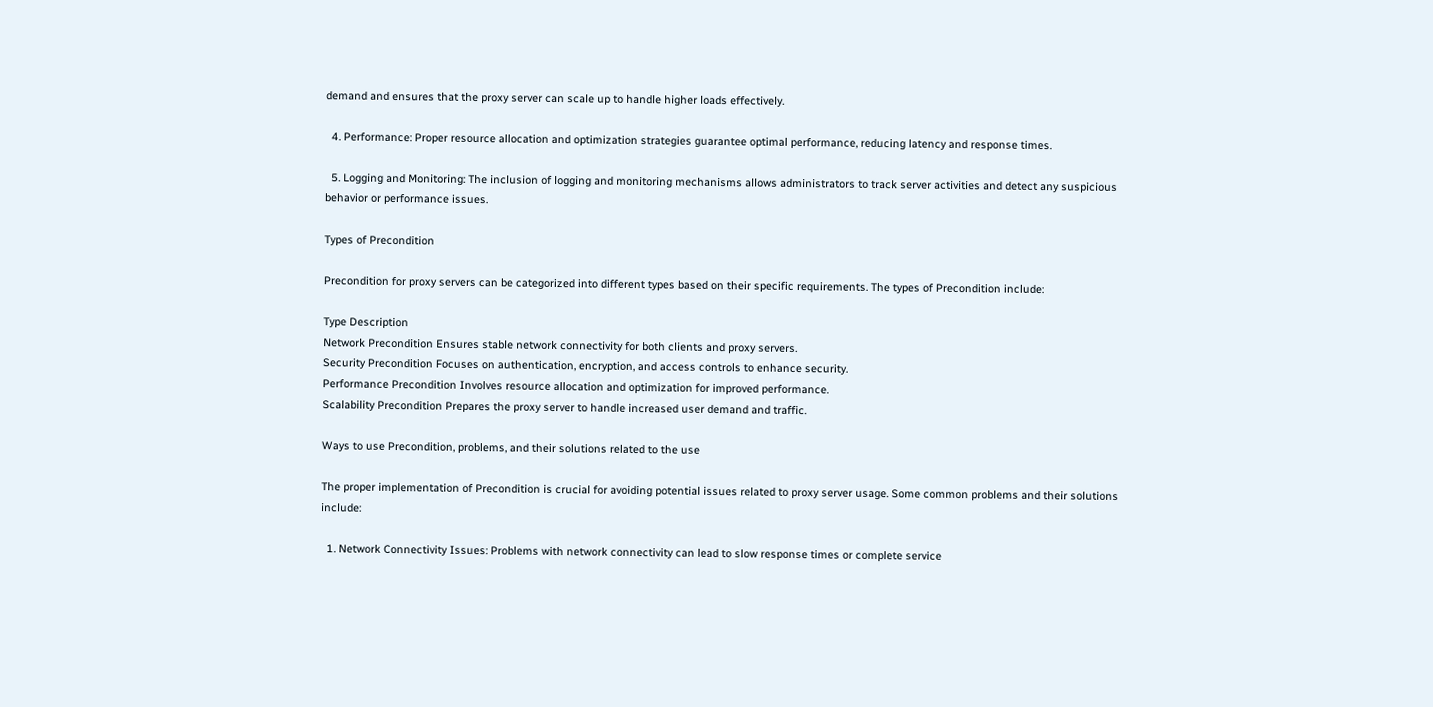demand and ensures that the proxy server can scale up to handle higher loads effectively.

  4. Performance: Proper resource allocation and optimization strategies guarantee optimal performance, reducing latency and response times.

  5. Logging and Monitoring: The inclusion of logging and monitoring mechanisms allows administrators to track server activities and detect any suspicious behavior or performance issues.

Types of Precondition

Precondition for proxy servers can be categorized into different types based on their specific requirements. The types of Precondition include:

Type Description
Network Precondition Ensures stable network connectivity for both clients and proxy servers.
Security Precondition Focuses on authentication, encryption, and access controls to enhance security.
Performance Precondition Involves resource allocation and optimization for improved performance.
Scalability Precondition Prepares the proxy server to handle increased user demand and traffic.

Ways to use Precondition, problems, and their solutions related to the use

The proper implementation of Precondition is crucial for avoiding potential issues related to proxy server usage. Some common problems and their solutions include:

  1. Network Connectivity Issues: Problems with network connectivity can lead to slow response times or complete service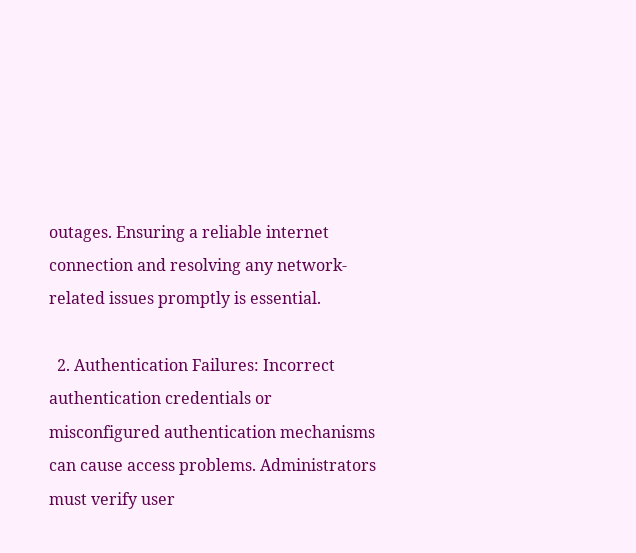outages. Ensuring a reliable internet connection and resolving any network-related issues promptly is essential.

  2. Authentication Failures: Incorrect authentication credentials or misconfigured authentication mechanisms can cause access problems. Administrators must verify user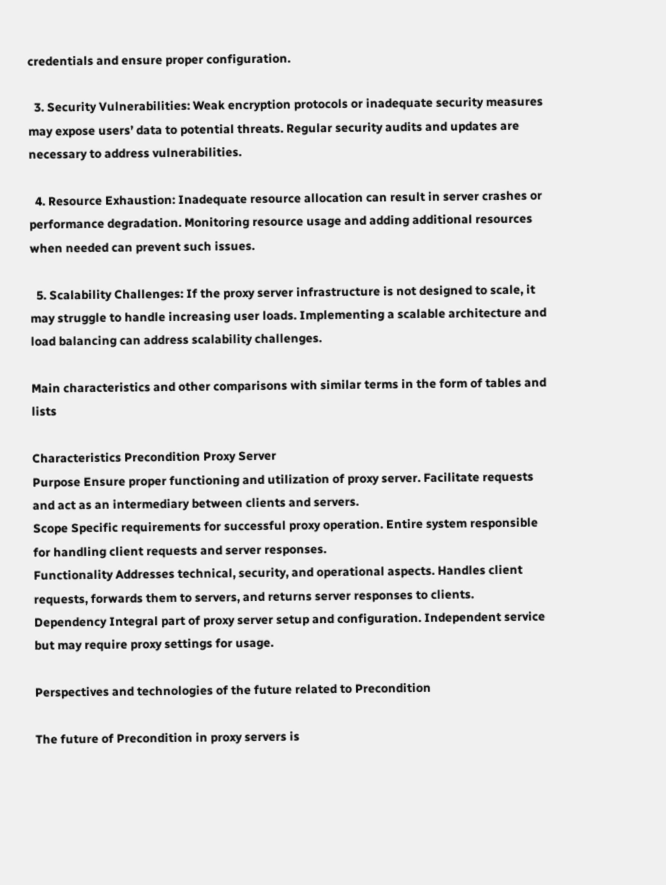credentials and ensure proper configuration.

  3. Security Vulnerabilities: Weak encryption protocols or inadequate security measures may expose users’ data to potential threats. Regular security audits and updates are necessary to address vulnerabilities.

  4. Resource Exhaustion: Inadequate resource allocation can result in server crashes or performance degradation. Monitoring resource usage and adding additional resources when needed can prevent such issues.

  5. Scalability Challenges: If the proxy server infrastructure is not designed to scale, it may struggle to handle increasing user loads. Implementing a scalable architecture and load balancing can address scalability challenges.

Main characteristics and other comparisons with similar terms in the form of tables and lists

Characteristics Precondition Proxy Server
Purpose Ensure proper functioning and utilization of proxy server. Facilitate requests and act as an intermediary between clients and servers.
Scope Specific requirements for successful proxy operation. Entire system responsible for handling client requests and server responses.
Functionality Addresses technical, security, and operational aspects. Handles client requests, forwards them to servers, and returns server responses to clients.
Dependency Integral part of proxy server setup and configuration. Independent service but may require proxy settings for usage.

Perspectives and technologies of the future related to Precondition

The future of Precondition in proxy servers is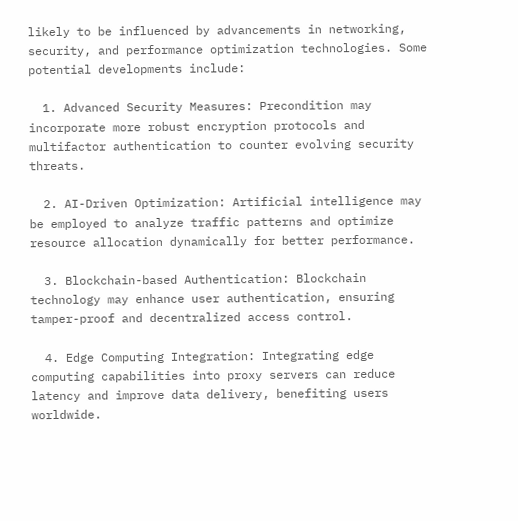likely to be influenced by advancements in networking, security, and performance optimization technologies. Some potential developments include:

  1. Advanced Security Measures: Precondition may incorporate more robust encryption protocols and multifactor authentication to counter evolving security threats.

  2. AI-Driven Optimization: Artificial intelligence may be employed to analyze traffic patterns and optimize resource allocation dynamically for better performance.

  3. Blockchain-based Authentication: Blockchain technology may enhance user authentication, ensuring tamper-proof and decentralized access control.

  4. Edge Computing Integration: Integrating edge computing capabilities into proxy servers can reduce latency and improve data delivery, benefiting users worldwide.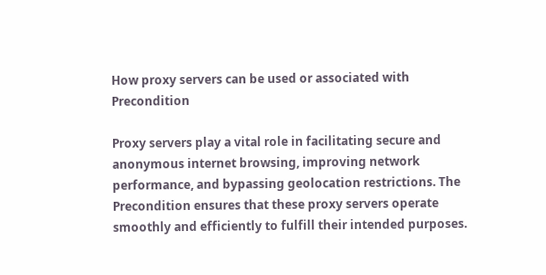How proxy servers can be used or associated with Precondition

Proxy servers play a vital role in facilitating secure and anonymous internet browsing, improving network performance, and bypassing geolocation restrictions. The Precondition ensures that these proxy servers operate smoothly and efficiently to fulfill their intended purposes.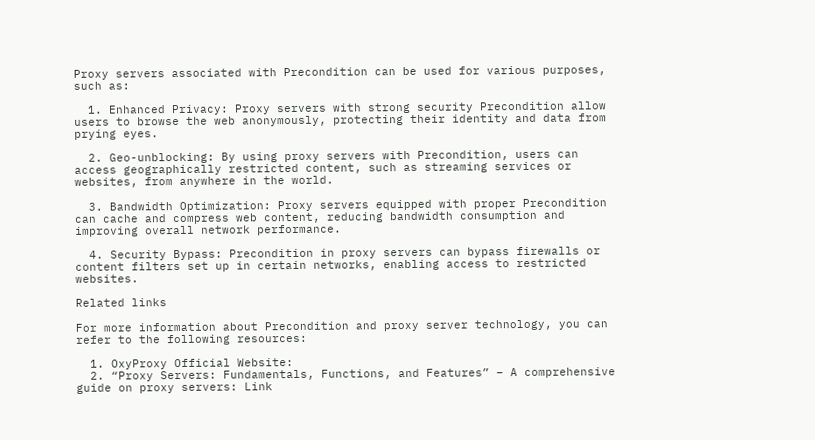Proxy servers associated with Precondition can be used for various purposes, such as:

  1. Enhanced Privacy: Proxy servers with strong security Precondition allow users to browse the web anonymously, protecting their identity and data from prying eyes.

  2. Geo-unblocking: By using proxy servers with Precondition, users can access geographically restricted content, such as streaming services or websites, from anywhere in the world.

  3. Bandwidth Optimization: Proxy servers equipped with proper Precondition can cache and compress web content, reducing bandwidth consumption and improving overall network performance.

  4. Security Bypass: Precondition in proxy servers can bypass firewalls or content filters set up in certain networks, enabling access to restricted websites.

Related links

For more information about Precondition and proxy server technology, you can refer to the following resources:

  1. OxyProxy Official Website:
  2. “Proxy Servers: Fundamentals, Functions, and Features” – A comprehensive guide on proxy servers: Link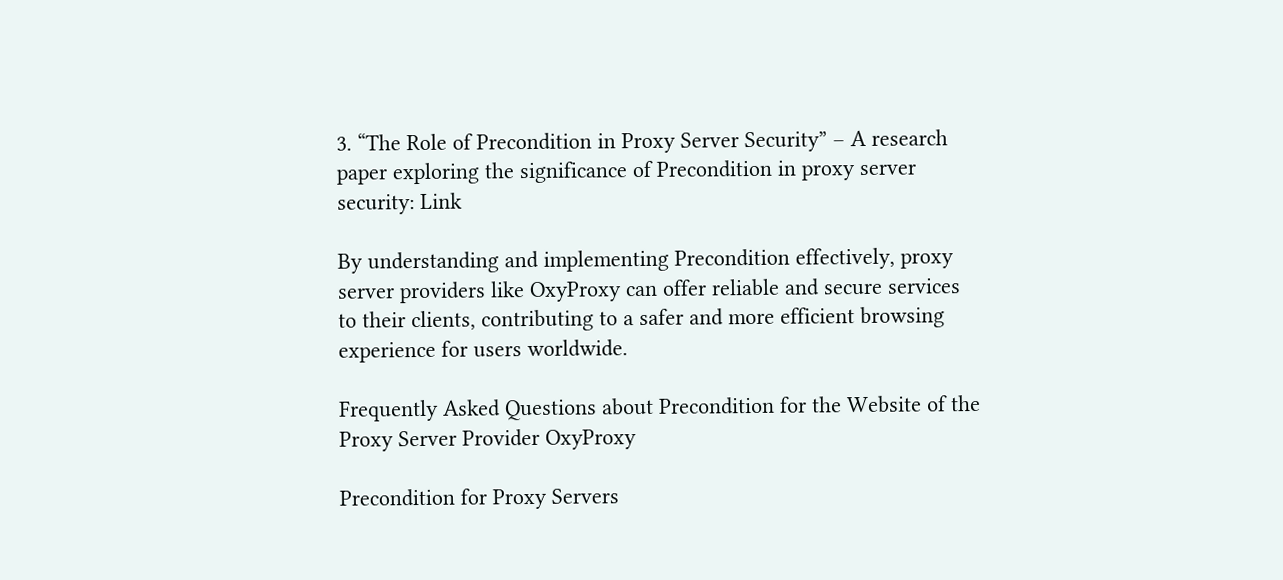3. “The Role of Precondition in Proxy Server Security” – A research paper exploring the significance of Precondition in proxy server security: Link

By understanding and implementing Precondition effectively, proxy server providers like OxyProxy can offer reliable and secure services to their clients, contributing to a safer and more efficient browsing experience for users worldwide.

Frequently Asked Questions about Precondition for the Website of the Proxy Server Provider OxyProxy

Precondition for Proxy Servers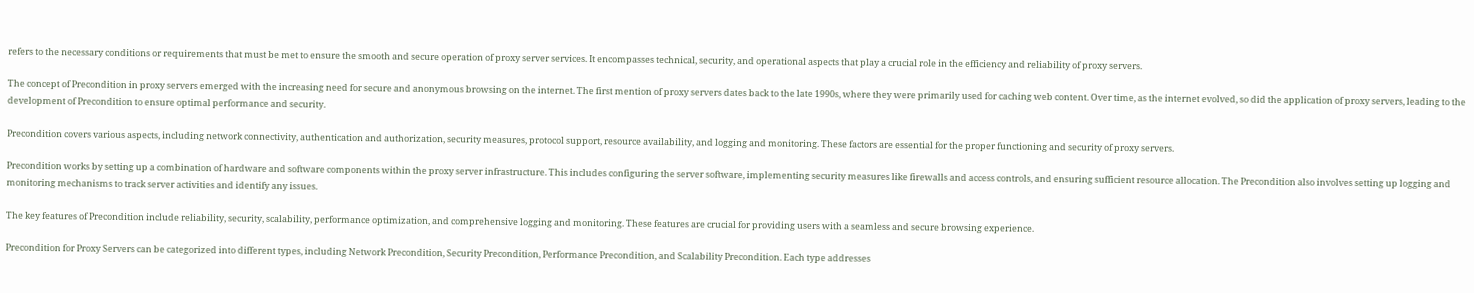refers to the necessary conditions or requirements that must be met to ensure the smooth and secure operation of proxy server services. It encompasses technical, security, and operational aspects that play a crucial role in the efficiency and reliability of proxy servers.

The concept of Precondition in proxy servers emerged with the increasing need for secure and anonymous browsing on the internet. The first mention of proxy servers dates back to the late 1990s, where they were primarily used for caching web content. Over time, as the internet evolved, so did the application of proxy servers, leading to the development of Precondition to ensure optimal performance and security.

Precondition covers various aspects, including network connectivity, authentication and authorization, security measures, protocol support, resource availability, and logging and monitoring. These factors are essential for the proper functioning and security of proxy servers.

Precondition works by setting up a combination of hardware and software components within the proxy server infrastructure. This includes configuring the server software, implementing security measures like firewalls and access controls, and ensuring sufficient resource allocation. The Precondition also involves setting up logging and monitoring mechanisms to track server activities and identify any issues.

The key features of Precondition include reliability, security, scalability, performance optimization, and comprehensive logging and monitoring. These features are crucial for providing users with a seamless and secure browsing experience.

Precondition for Proxy Servers can be categorized into different types, including Network Precondition, Security Precondition, Performance Precondition, and Scalability Precondition. Each type addresses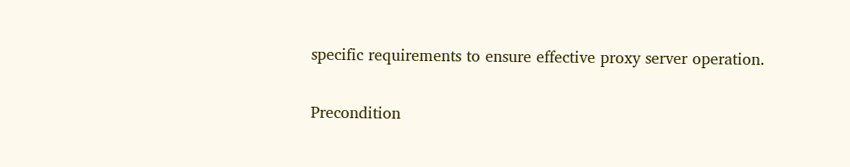specific requirements to ensure effective proxy server operation.

Precondition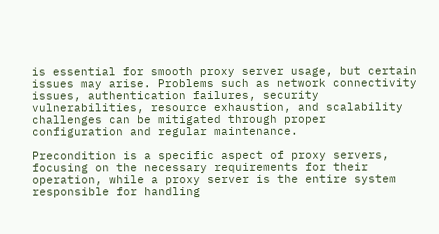is essential for smooth proxy server usage, but certain issues may arise. Problems such as network connectivity issues, authentication failures, security vulnerabilities, resource exhaustion, and scalability challenges can be mitigated through proper configuration and regular maintenance.

Precondition is a specific aspect of proxy servers, focusing on the necessary requirements for their operation, while a proxy server is the entire system responsible for handling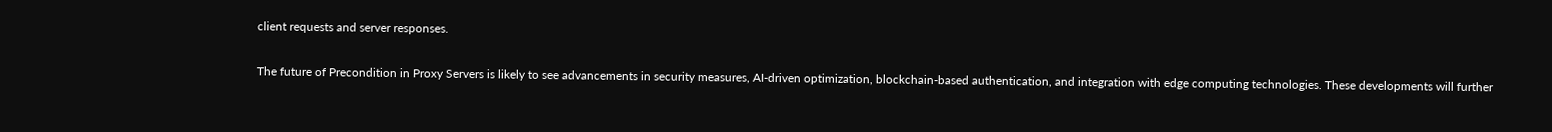client requests and server responses.

The future of Precondition in Proxy Servers is likely to see advancements in security measures, AI-driven optimization, blockchain-based authentication, and integration with edge computing technologies. These developments will further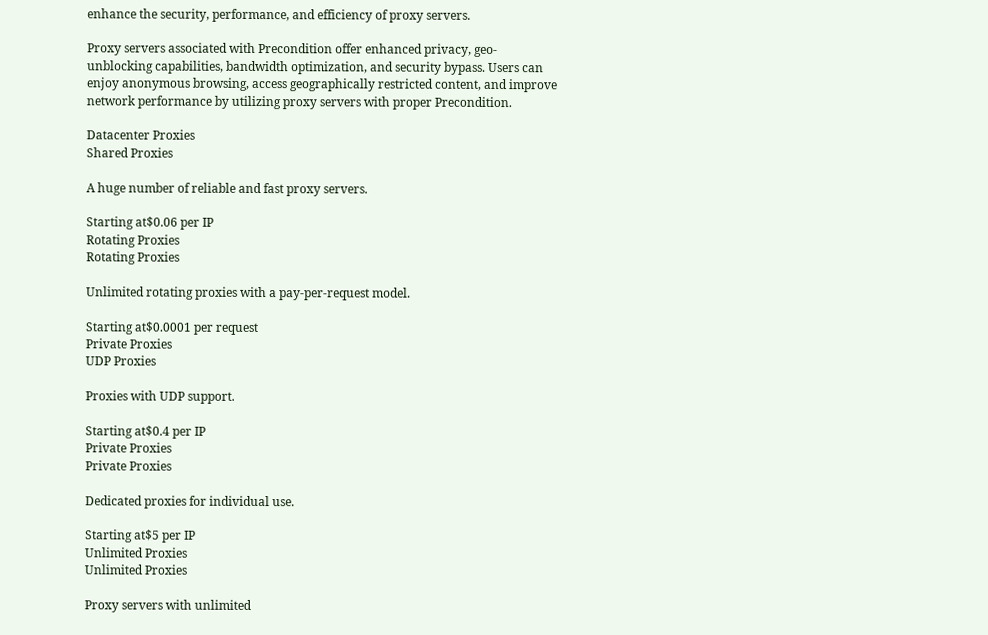enhance the security, performance, and efficiency of proxy servers.

Proxy servers associated with Precondition offer enhanced privacy, geo-unblocking capabilities, bandwidth optimization, and security bypass. Users can enjoy anonymous browsing, access geographically restricted content, and improve network performance by utilizing proxy servers with proper Precondition.

Datacenter Proxies
Shared Proxies

A huge number of reliable and fast proxy servers.

Starting at$0.06 per IP
Rotating Proxies
Rotating Proxies

Unlimited rotating proxies with a pay-per-request model.

Starting at$0.0001 per request
Private Proxies
UDP Proxies

Proxies with UDP support.

Starting at$0.4 per IP
Private Proxies
Private Proxies

Dedicated proxies for individual use.

Starting at$5 per IP
Unlimited Proxies
Unlimited Proxies

Proxy servers with unlimited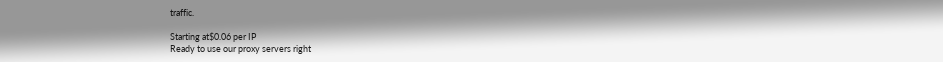traffic.

Starting at$0.06 per IP
Ready to use our proxy servers right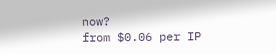now?
from $0.06 per IP